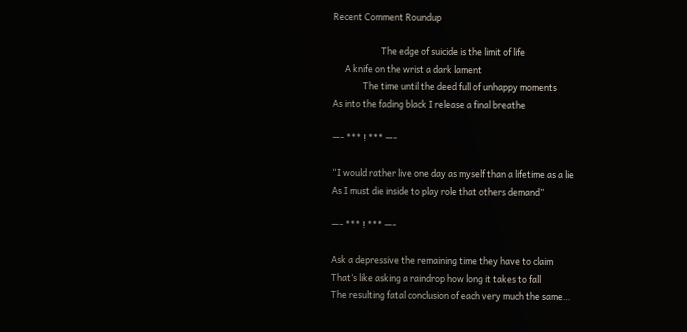Recent Comment Roundup

                        The edge of suicide is the limit of life
      A knife on the wrist a dark lament
               The time until the deed full of unhappy moments
As into the fading black I release a final breathe

—- *** ! *** —-

“I would rather live one day as myself than a lifetime as a lie
As I must die inside to play role that others demand”

—- *** ! *** —-

Ask a depressive the remaining time they have to claim
That’s like asking a raindrop how long it takes to fall
The resulting fatal conclusion of each very much the same…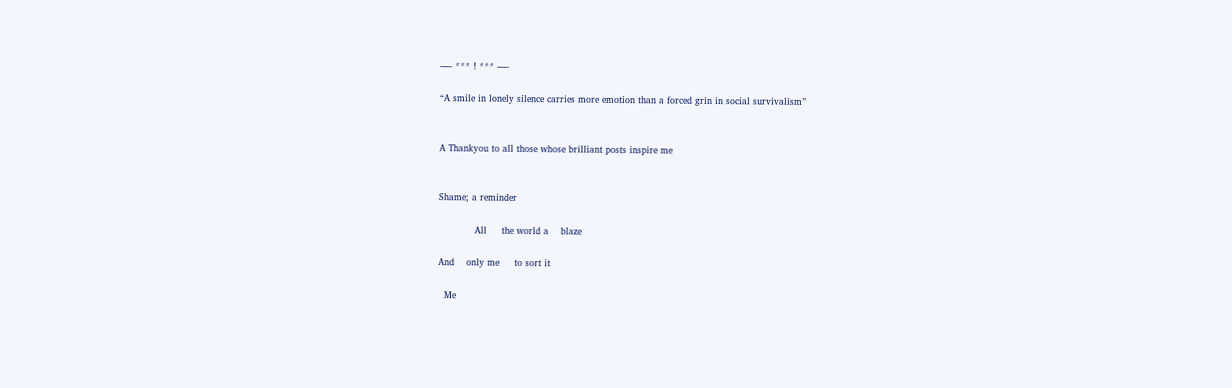—- *** ! *** —-

“A smile in lonely silence carries more emotion than a forced grin in social survivalism”


A Thankyou to all those whose brilliant posts inspire me


Shame; a reminder

            All     the world a    blaze

And    only me     to sort it

  Me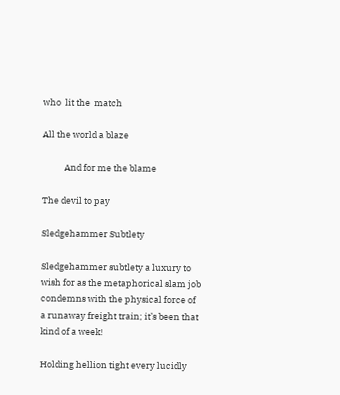who  lit the  match

All the world a blaze

           And for me the blame

The devil to pay

Sledgehammer Subtlety

Sledgehammer subtlety a luxury to wish for as the metaphorical slam job condemns with the physical force of a runaway freight train; it’s been that kind of a week!

Holding hellion tight every lucidly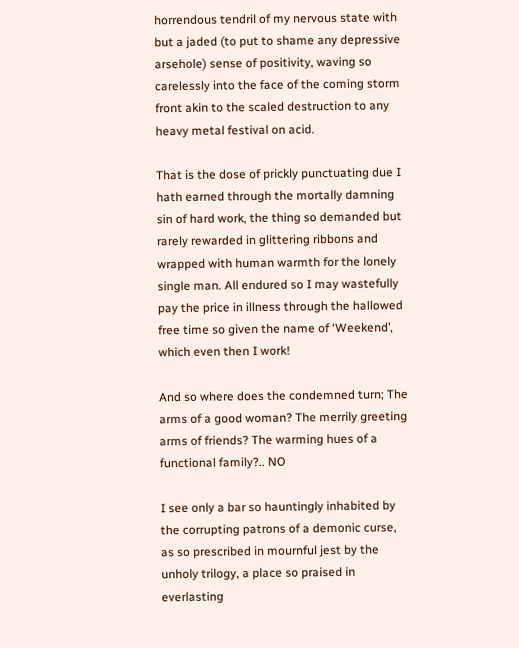horrendous tendril of my nervous state with but a jaded (to put to shame any depressive arsehole) sense of positivity, waving so carelessly into the face of the coming storm front akin to the scaled destruction to any heavy metal festival on acid.

That is the dose of prickly punctuating due I hath earned through the mortally damning sin of hard work, the thing so demanded but rarely rewarded in glittering ribbons and wrapped with human warmth for the lonely single man. All endured so I may wastefully pay the price in illness through the hallowed free time so given the name of ‘Weekend’, which even then I work!

And so where does the condemned turn; The arms of a good woman? The merrily greeting arms of friends? The warming hues of a functional family?.. NO

I see only a bar so hauntingly inhabited by the corrupting patrons of a demonic curse, as so prescribed in mournful jest by the unholy trilogy, a place so praised in everlasting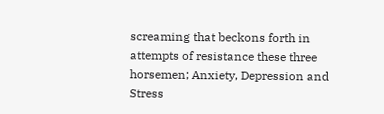screaming that beckons forth in attempts of resistance these three horsemen; Anxiety, Depression and Stress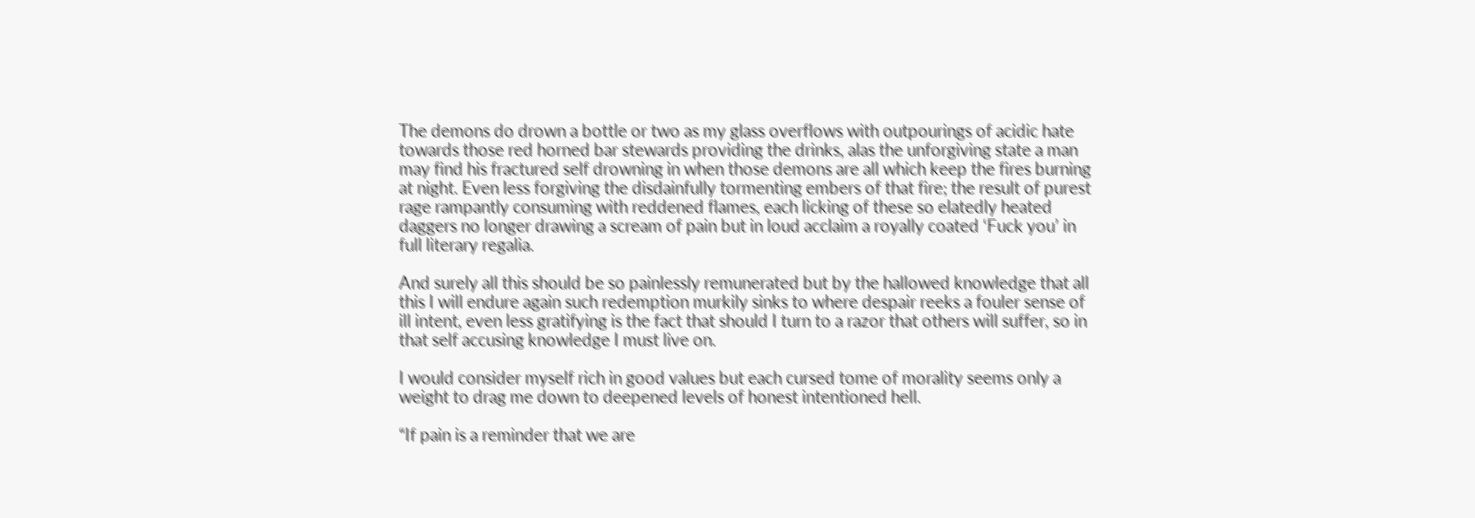The demons do drown a bottle or two as my glass overflows with outpourings of acidic hate towards those red horned bar stewards providing the drinks, alas the unforgiving state a man may find his fractured self drowning in when those demons are all which keep the fires burning at night. Even less forgiving the disdainfully tormenting embers of that fire; the result of purest rage rampantly consuming with reddened flames, each licking of these so elatedly heated daggers no longer drawing a scream of pain but in loud acclaim a royally coated ‘Fuck you’ in full literary regalia.

And surely all this should be so painlessly remunerated but by the hallowed knowledge that all this I will endure again such redemption murkily sinks to where despair reeks a fouler sense of ill intent, even less gratifying is the fact that should I turn to a razor that others will suffer, so in that self accusing knowledge I must live on.

I would consider myself rich in good values but each cursed tome of morality seems only a weight to drag me down to deepened levels of honest intentioned hell.

“If pain is a reminder that we are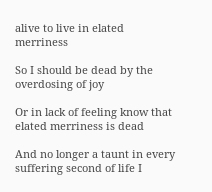alive to live in elated merriness

So I should be dead by the overdosing of joy

Or in lack of feeling know that elated merriness is dead

And no longer a taunt in every suffering second of life I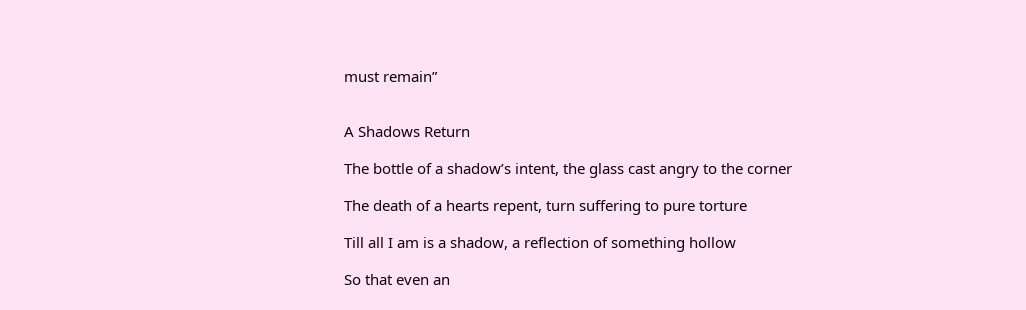must remain”


A Shadows Return

The bottle of a shadow’s intent, the glass cast angry to the corner

The death of a hearts repent, turn suffering to pure torture

Till all I am is a shadow, a reflection of something hollow

So that even an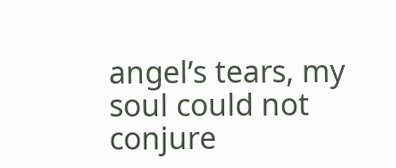angel’s tears, my soul could not conjure